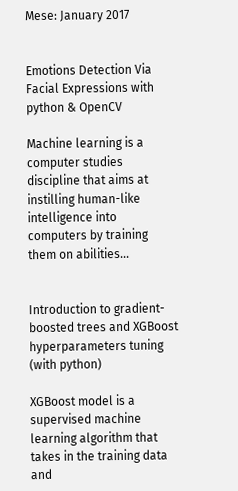Mese: January 2017


Emotions Detection Via Facial Expressions with python & OpenCV

Machine learning is a computer studies discipline that aims at instilling human-like intelligence into computers by training them on abilities...


Introduction to gradient-boosted trees and XGBoost hyperparameters tuning (with python)

XGBoost model is a supervised machine learning algorithm that takes in the training data and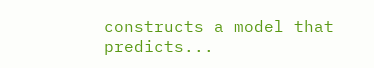constructs a model that predicts...